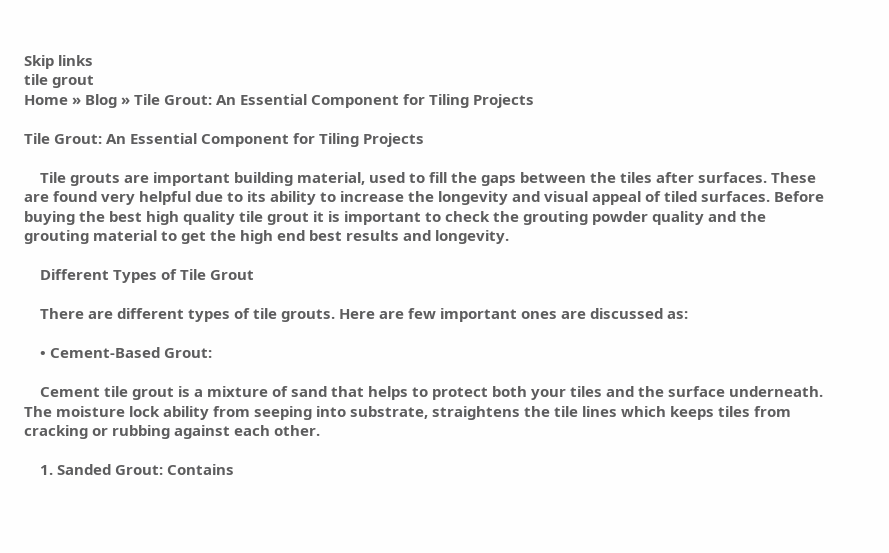Skip links
tile grout
Home » Blog » Tile Grout: An Essential Component for Tiling Projects

Tile Grout: An Essential Component for Tiling Projects

    Tile grouts are important building material, used to fill the gaps between the tiles after surfaces. These are found very helpful due to its ability to increase the longevity and visual appeal of tiled surfaces. Before buying the best high quality tile grout it is important to check the grouting powder quality and the grouting material to get the high end best results and longevity.

    Different Types of Tile Grout

    There are different types of tile grouts. Here are few important ones are discussed as:

    • Cement-Based Grout:

    Cement tile grout is a mixture of sand that helps to protect both your tiles and the surface underneath. The moisture lock ability from seeping into substrate, straightens the tile lines which keeps tiles from cracking or rubbing against each other.

    1. Sanded Grout: Contains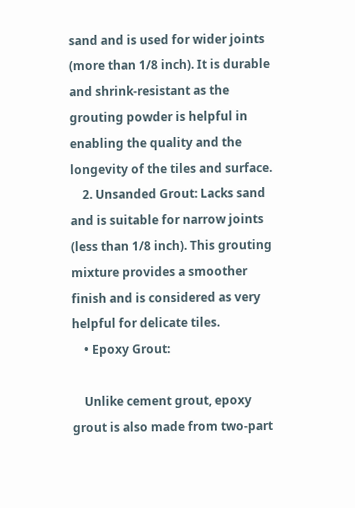sand and is used for wider joints (more than 1/8 inch). It is durable and shrink-resistant as the grouting powder is helpful in enabling the quality and the longevity of the tiles and surface.
    2. Unsanded Grout: Lacks sand and is suitable for narrow joints (less than 1/8 inch). This grouting mixture provides a smoother finish and is considered as very helpful for delicate tiles.
    • Epoxy Grout:

    Unlike cement grout, epoxy grout is also made from two-part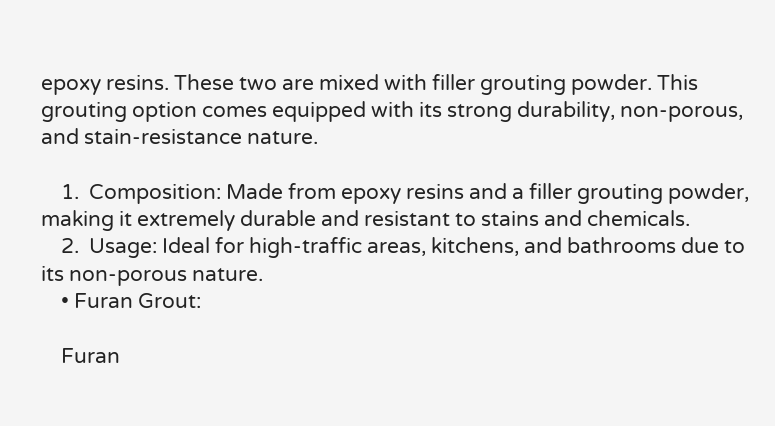epoxy resins. These two are mixed with filler grouting powder. This grouting option comes equipped with its strong durability, non-porous, and stain-resistance nature.

    1.  Composition: Made from epoxy resins and a filler grouting powder, making it extremely durable and resistant to stains and chemicals.
    2.  Usage: Ideal for high-traffic areas, kitchens, and bathrooms due to its non-porous nature.
    • Furan Grout:

    Furan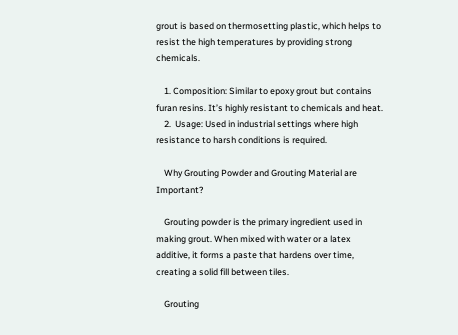grout is based on thermosetting plastic, which helps to resist the high temperatures by providing strong chemicals.

    1. Composition: Similar to epoxy grout but contains furan resins. It’s highly resistant to chemicals and heat.
    2.  Usage: Used in industrial settings where high resistance to harsh conditions is required.

    Why Grouting Powder and Grouting Material are Important?

    Grouting powder is the primary ingredient used in making grout. When mixed with water or a latex additive, it forms a paste that hardens over time, creating a solid fill between tiles.

    Grouting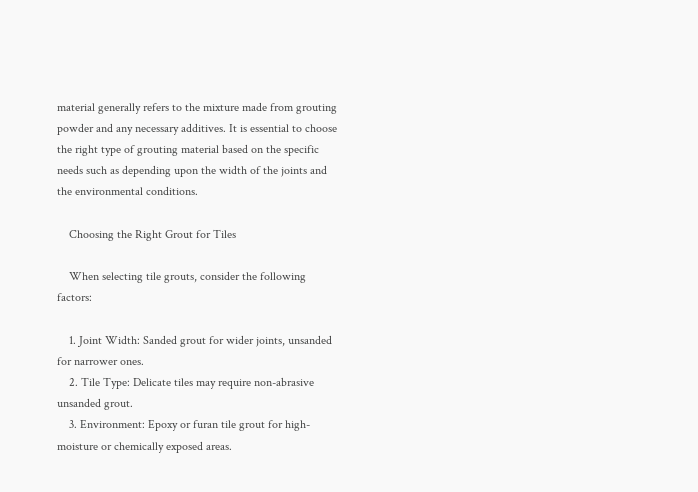material generally refers to the mixture made from grouting powder and any necessary additives. It is essential to choose the right type of grouting material based on the specific needs such as depending upon the width of the joints and the environmental conditions.

    Choosing the Right Grout for Tiles

    When selecting tile grouts, consider the following factors:

    1. Joint Width: Sanded grout for wider joints, unsanded for narrower ones.
    2. Tile Type: Delicate tiles may require non-abrasive unsanded grout.
    3. Environment: Epoxy or furan tile grout for high-moisture or chemically exposed areas.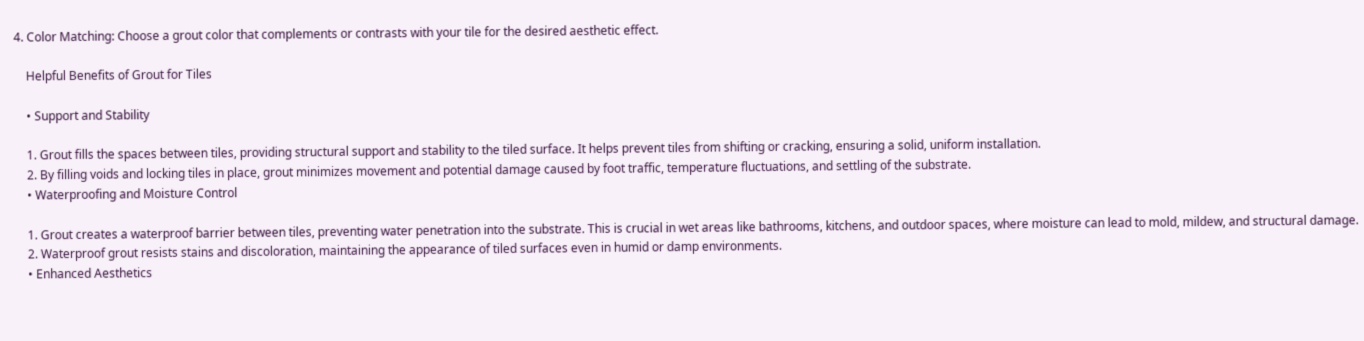4. Color Matching: Choose a grout color that complements or contrasts with your tile for the desired aesthetic effect.

    Helpful Benefits of Grout for Tiles

    • Support and Stability

    1. Grout fills the spaces between tiles, providing structural support and stability to the tiled surface. It helps prevent tiles from shifting or cracking, ensuring a solid, uniform installation.
    2. By filling voids and locking tiles in place, grout minimizes movement and potential damage caused by foot traffic, temperature fluctuations, and settling of the substrate.
    • Waterproofing and Moisture Control

    1. Grout creates a waterproof barrier between tiles, preventing water penetration into the substrate. This is crucial in wet areas like bathrooms, kitchens, and outdoor spaces, where moisture can lead to mold, mildew, and structural damage.
    2. Waterproof grout resists stains and discoloration, maintaining the appearance of tiled surfaces even in humid or damp environments.
    • Enhanced Aesthetics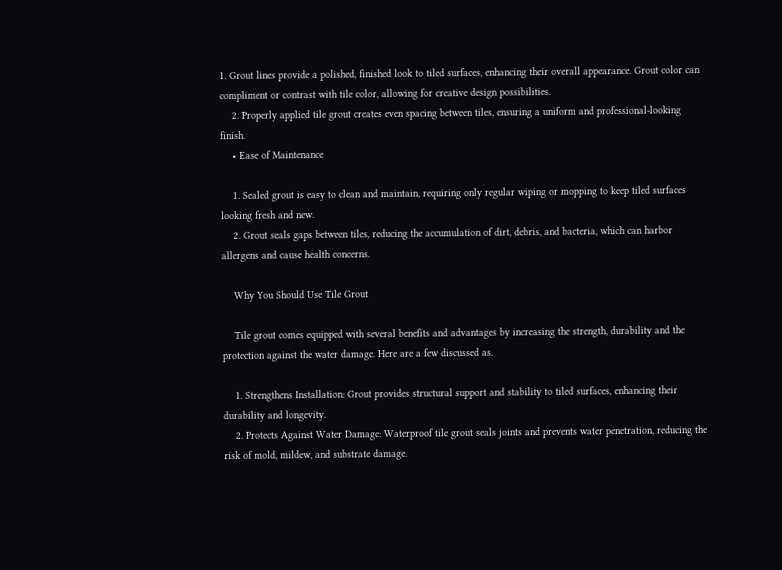1. Grout lines provide a polished, finished look to tiled surfaces, enhancing their overall appearance. Grout color can compliment or contrast with tile color, allowing for creative design possibilities.
    2. Properly applied tile grout creates even spacing between tiles, ensuring a uniform and professional-looking finish.
    • Ease of Maintenance

    1. Sealed grout is easy to clean and maintain, requiring only regular wiping or mopping to keep tiled surfaces looking fresh and new.
    2. Grout seals gaps between tiles, reducing the accumulation of dirt, debris, and bacteria, which can harbor allergens and cause health concerns.

    Why You Should Use Tile Grout

    Tile grout comes equipped with several benefits and advantages by increasing the strength, durability and the protection against the water damage. Here are a few discussed as.

    1. Strengthens Installation: Grout provides structural support and stability to tiled surfaces, enhancing their durability and longevity.
    2. Protects Against Water Damage: Waterproof tile grout seals joints and prevents water penetration, reducing the risk of mold, mildew, and substrate damage.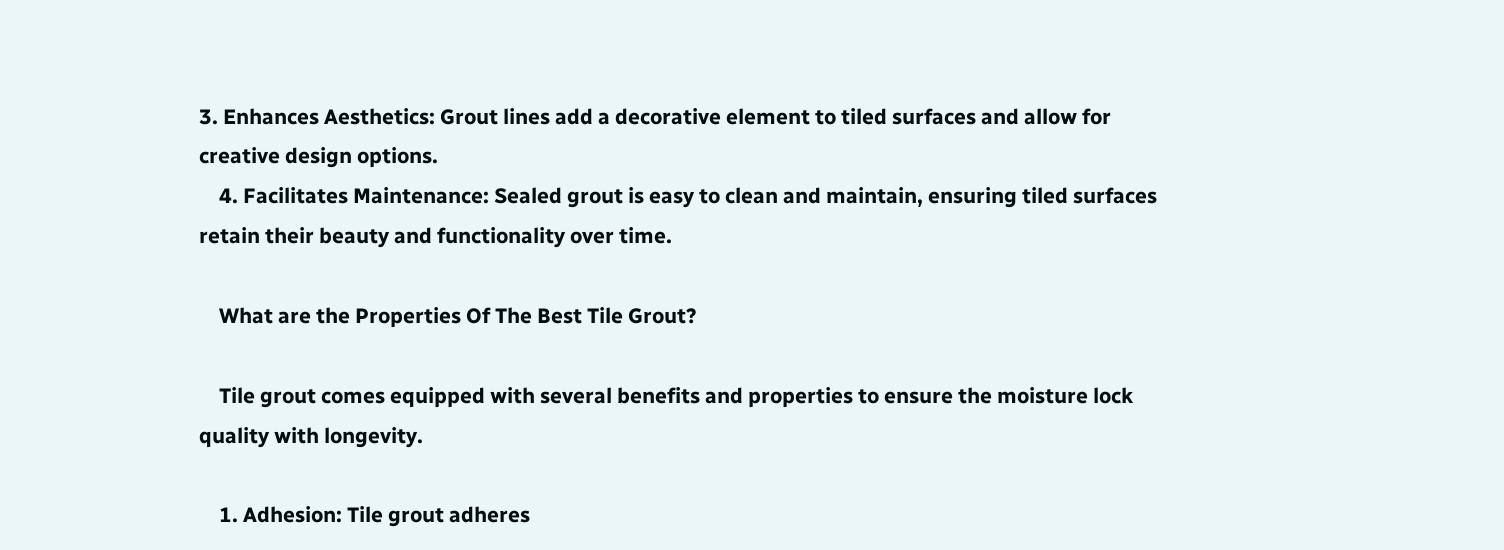3. Enhances Aesthetics: Grout lines add a decorative element to tiled surfaces and allow for creative design options.
    4. Facilitates Maintenance: Sealed grout is easy to clean and maintain, ensuring tiled surfaces retain their beauty and functionality over time.

    What are the Properties Of The Best Tile Grout?

    Tile grout comes equipped with several benefits and properties to ensure the moisture lock quality with longevity.

    1. Adhesion: Tile grout adheres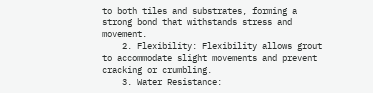to both tiles and substrates, forming a strong bond that withstands stress and movement.
    2. Flexibility: Flexibility allows grout to accommodate slight movements and prevent cracking or crumbling.
    3. Water Resistance: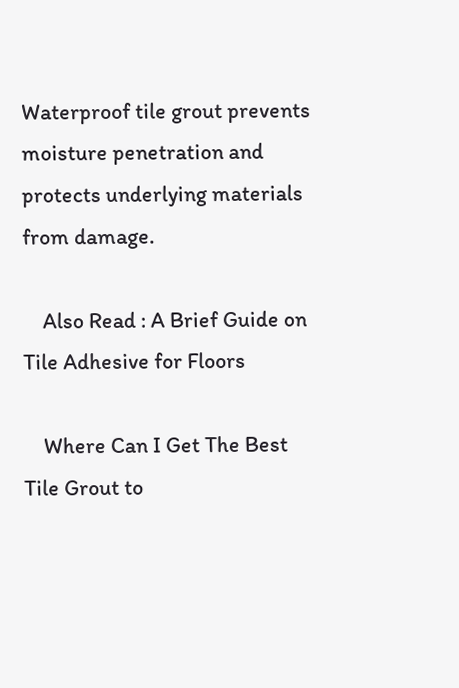Waterproof tile grout prevents moisture penetration and protects underlying materials from damage.

    Also Read : A Brief Guide on Tile Adhesive for Floors

    Where Can I Get The Best Tile Grout to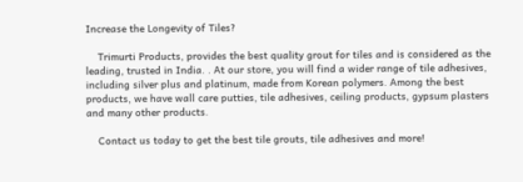Increase the Longevity of Tiles?

    Trimurti Products, provides the best quality grout for tiles and is considered as the leading, trusted in India. . At our store, you will find a wider range of tile adhesives, including silver plus and platinum, made from Korean polymers. Among the best products, we have wall care putties, tile adhesives, ceiling products, gypsum plasters and many other products.

    Contact us today to get the best tile grouts, tile adhesives and more!